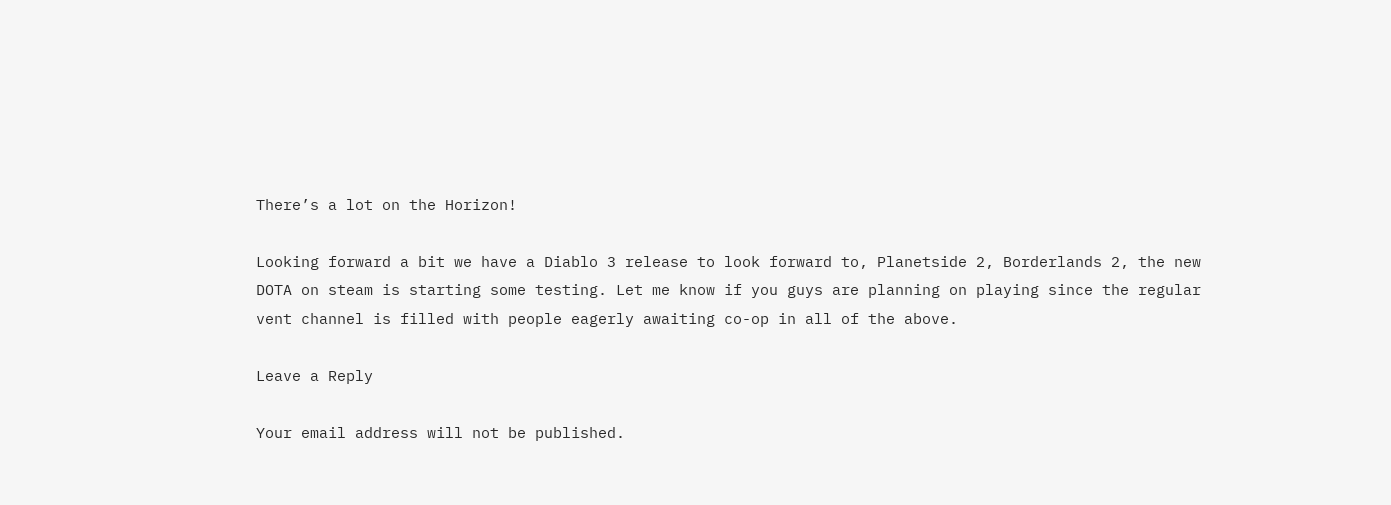There’s a lot on the Horizon!

Looking forward a bit we have a Diablo 3 release to look forward to, Planetside 2, Borderlands 2, the new DOTA on steam is starting some testing. Let me know if you guys are planning on playing since the regular vent channel is filled with people eagerly awaiting co-op in all of the above.

Leave a Reply

Your email address will not be published.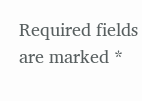Required fields are marked *